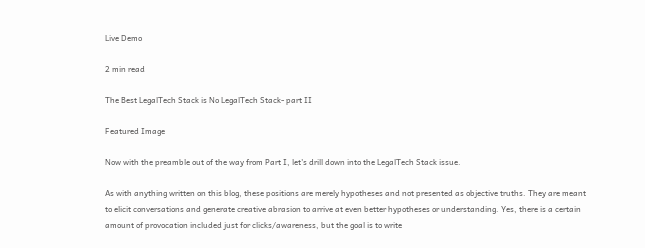Live Demo

2 min read

The Best LegalTech Stack is No LegalTech Stack- part II

Featured Image

Now with the preamble out of the way from Part I, let's drill down into the LegalTech Stack issue.

As with anything written on this blog, these positions are merely hypotheses and not presented as objective truths. They are meant to elicit conversations and generate creative abrasion to arrive at even better hypotheses or understanding. Yes, there is a certain amount of provocation included just for clicks/awareness, but the goal is to write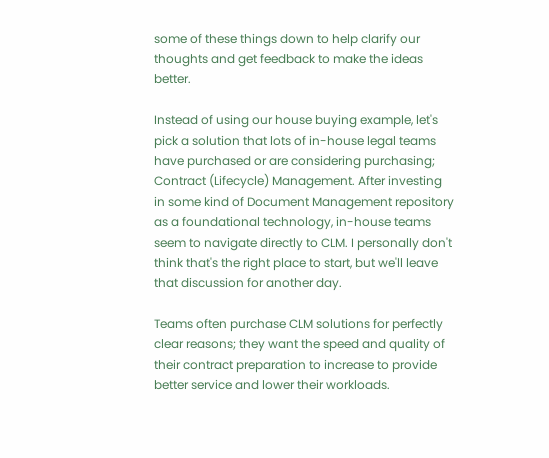some of these things down to help clarify our thoughts and get feedback to make the ideas better.

Instead of using our house buying example, let's pick a solution that lots of in-house legal teams have purchased or are considering purchasing; Contract (Lifecycle) Management. After investing in some kind of Document Management repository as a foundational technology, in-house teams seem to navigate directly to CLM. I personally don't think that's the right place to start, but we'll leave that discussion for another day.

Teams often purchase CLM solutions for perfectly clear reasons; they want the speed and quality of their contract preparation to increase to provide better service and lower their workloads.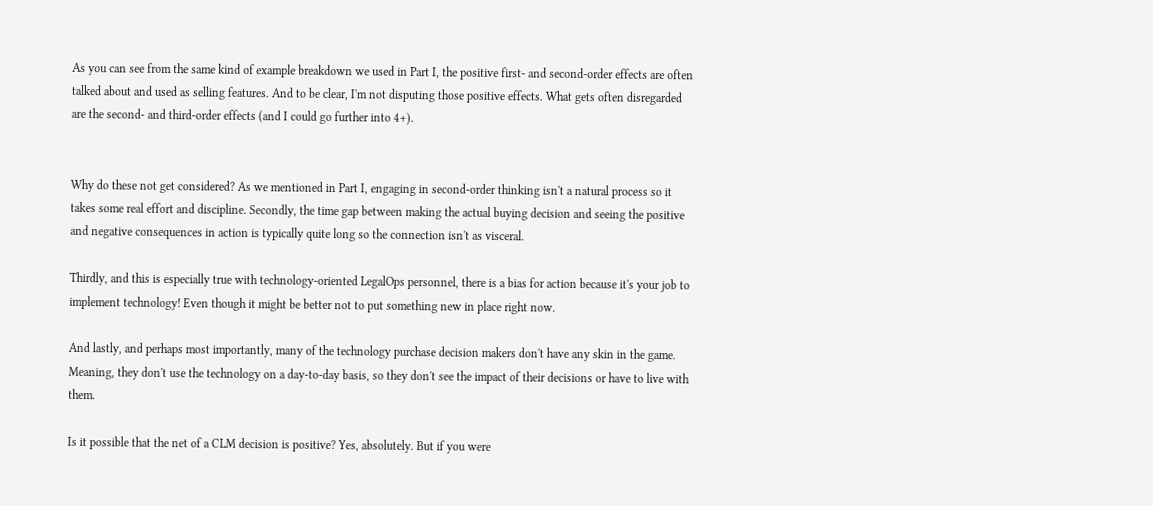As you can see from the same kind of example breakdown we used in Part I, the positive first- and second-order effects are often talked about and used as selling features. And to be clear, I'm not disputing those positive effects. What gets often disregarded are the second- and third-order effects (and I could go further into 4+).


Why do these not get considered? As we mentioned in Part I, engaging in second-order thinking isn't a natural process so it takes some real effort and discipline. Secondly, the time gap between making the actual buying decision and seeing the positive and negative consequences in action is typically quite long so the connection isn't as visceral.

Thirdly, and this is especially true with technology-oriented LegalOps personnel, there is a bias for action because it's your job to implement technology! Even though it might be better not to put something new in place right now.

And lastly, and perhaps most importantly, many of the technology purchase decision makers don't have any skin in the game. Meaning, they don't use the technology on a day-to-day basis, so they don't see the impact of their decisions or have to live with them.

Is it possible that the net of a CLM decision is positive? Yes, absolutely. But if you were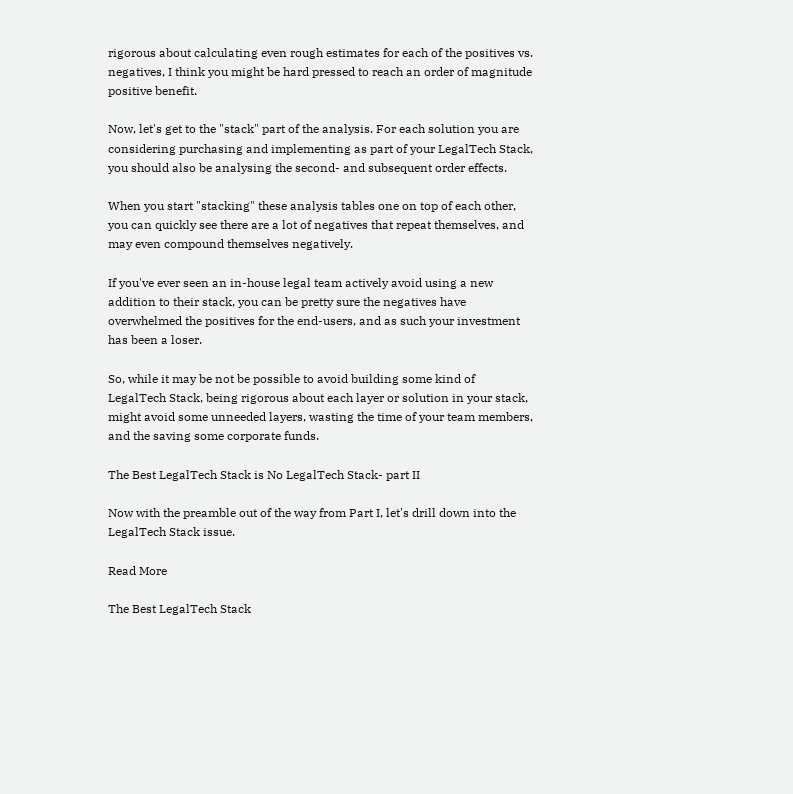rigorous about calculating even rough estimates for each of the positives vs. negatives, I think you might be hard pressed to reach an order of magnitude positive benefit.

Now, let's get to the "stack" part of the analysis. For each solution you are considering purchasing and implementing as part of your LegalTech Stack, you should also be analysing the second- and subsequent order effects.

When you start "stacking" these analysis tables one on top of each other, you can quickly see there are a lot of negatives that repeat themselves, and may even compound themselves negatively.

If you've ever seen an in-house legal team actively avoid using a new addition to their stack, you can be pretty sure the negatives have overwhelmed the positives for the end-users, and as such your investment has been a loser.

So, while it may be not be possible to avoid building some kind of LegalTech Stack, being rigorous about each layer or solution in your stack, might avoid some unneeded layers, wasting the time of your team members, and the saving some corporate funds.

The Best LegalTech Stack is No LegalTech Stack- part II

Now with the preamble out of the way from Part I, let's drill down into the LegalTech Stack issue.

Read More

The Best LegalTech Stack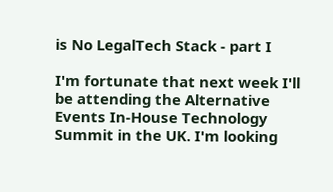is No LegalTech Stack - part I

I'm fortunate that next week I'll be attending the Alternative Events In-House Technology Summit in the UK. I'm looking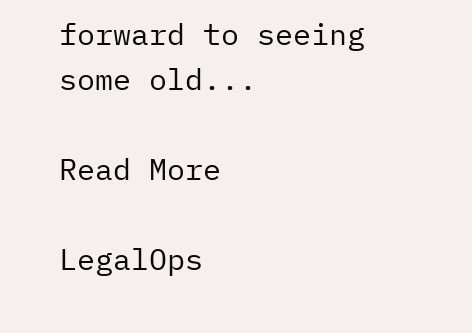forward to seeing some old...

Read More

LegalOps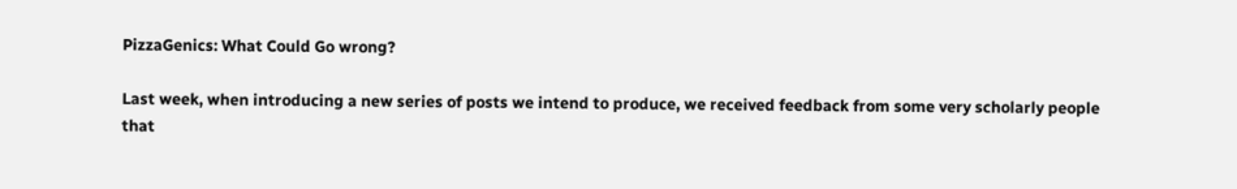PizzaGenics: What Could Go wrong?

Last week, when introducing a new series of posts we intend to produce, we received feedback from some very scholarly people that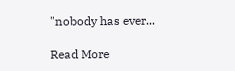"nobody has ever...

Read More